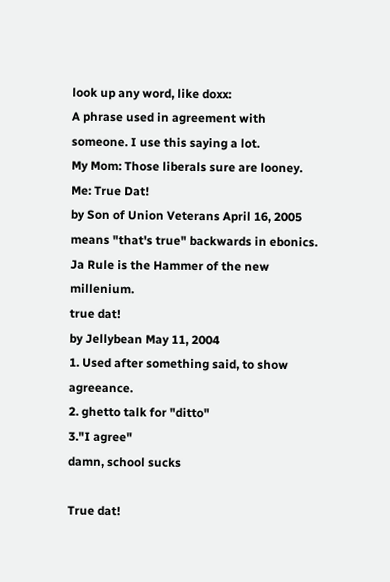look up any word, like doxx:
A phrase used in agreement with someone. I use this saying a lot.
My Mom: Those liberals sure are looney.
Me: True Dat!
by Son of Union Veterans April 16, 2005
means "that's true" backwards in ebonics.
Ja Rule is the Hammer of the new millenium.
true dat!
by Jellybean May 11, 2004
1. Used after something said, to show agreeance.
2. ghetto talk for "ditto"
3."I agree"
damn, school sucks

True dat!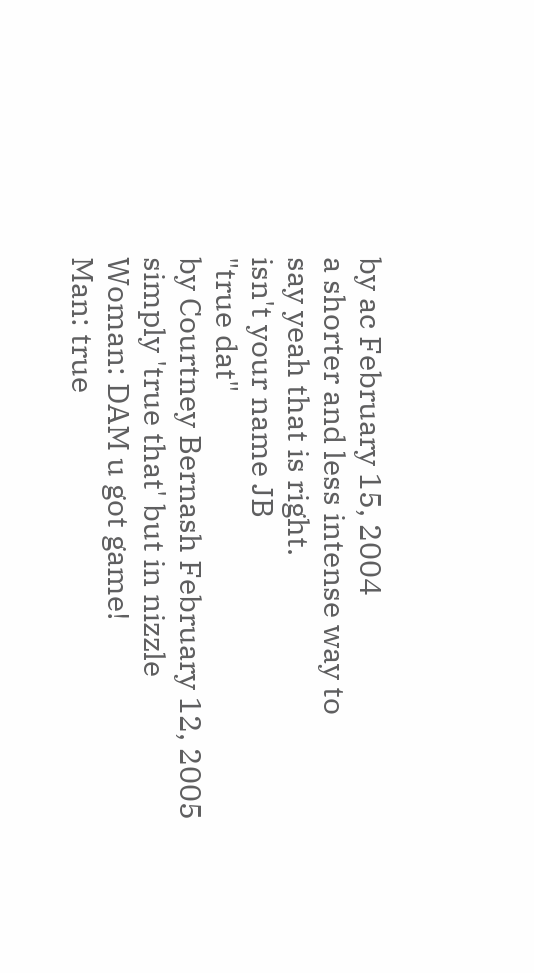by ac February 15, 2004
a shorter and less intense way to
say yeah that is right.
isn't your name JB
"true dat"
by Courtney Bernash February 12, 2005
simply 'true that' but in nizzle
Woman: DAM u got game!
Man: true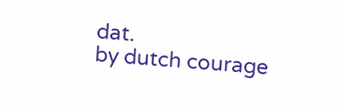dat.
by dutch courage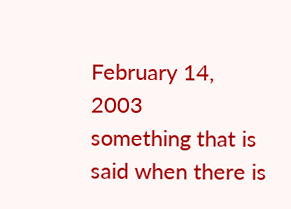February 14, 2003
something that is said when there is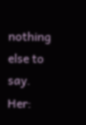nothing else to say.
Her: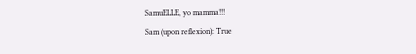SamuELLE, yo mamma!!!
Sam (upon reflexion): True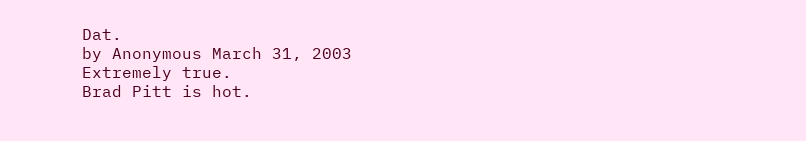Dat.
by Anonymous March 31, 2003
Extremely true.
Brad Pitt is hot.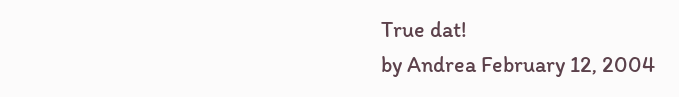True dat!
by Andrea February 12, 2004